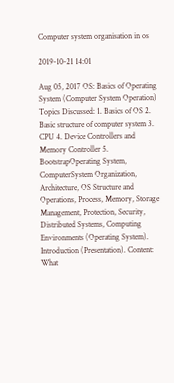Computer system organisation in os

2019-10-21 14:01

Aug 05, 2017 OS: Basics of Operating System (Computer System Operation) Topics Discussed: 1. Basics of OS 2. Basic structure of computer system 3. CPU 4. Device Controllers and Memory Controller 5. BootstrapOperating System, ComputerSystem Organization, Architecture, OS Structure and Operations, Process, Memory, Storage Management, Protection, Security, Distributed Systems, Computing Environments (Operating System). Introduction (Presentation). Content: What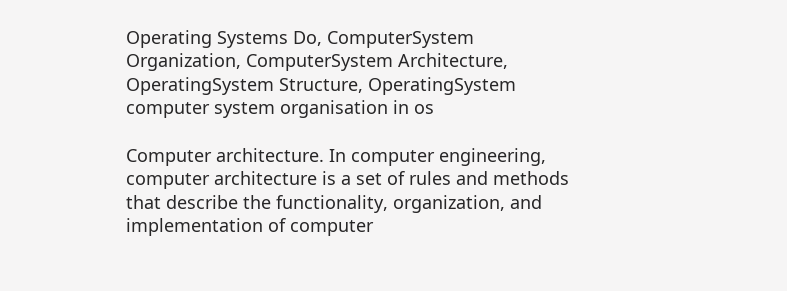Operating Systems Do, ComputerSystem Organization, ComputerSystem Architecture, OperatingSystem Structure, OperatingSystem computer system organisation in os

Computer architecture. In computer engineering, computer architecture is a set of rules and methods that describe the functionality, organization, and implementation of computer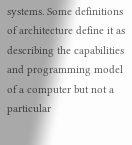systems. Some definitions of architecture define it as describing the capabilities and programming model of a computer but not a particular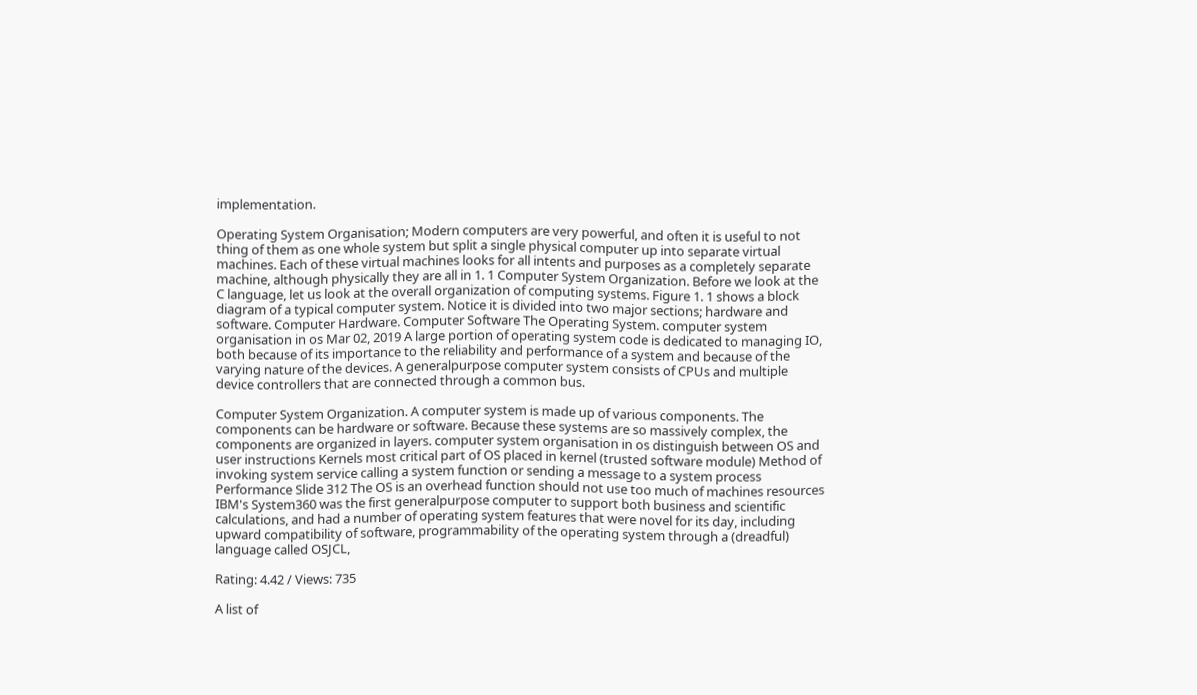implementation.

Operating System Organisation; Modern computers are very powerful, and often it is useful to not thing of them as one whole system but split a single physical computer up into separate virtual machines. Each of these virtual machines looks for all intents and purposes as a completely separate machine, although physically they are all in 1. 1 Computer System Organization. Before we look at the C language, let us look at the overall organization of computing systems. Figure 1. 1 shows a block diagram of a typical computer system. Notice it is divided into two major sections; hardware and software. Computer Hardware. Computer Software The Operating System. computer system organisation in os Mar 02, 2019 A large portion of operating system code is dedicated to managing IO, both because of its importance to the reliability and performance of a system and because of the varying nature of the devices. A generalpurpose computer system consists of CPUs and multiple device controllers that are connected through a common bus.

Computer System Organization. A computer system is made up of various components. The components can be hardware or software. Because these systems are so massively complex, the components are organized in layers. computer system organisation in os distinguish between OS and user instructions Kernels most critical part of OS placed in kernel (trusted software module) Method of invoking system service calling a system function or sending a message to a system process Performance Slide 312 The OS is an overhead function should not use too much of machines resources IBM's System360 was the first generalpurpose computer to support both business and scientific calculations, and had a number of operating system features that were novel for its day, including upward compatibility of software, programmability of the operating system through a (dreadful) language called OSJCL,

Rating: 4.42 / Views: 735

A list of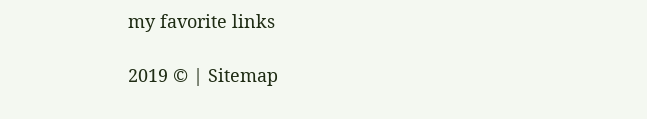my favorite links

2019 © | Sitemap